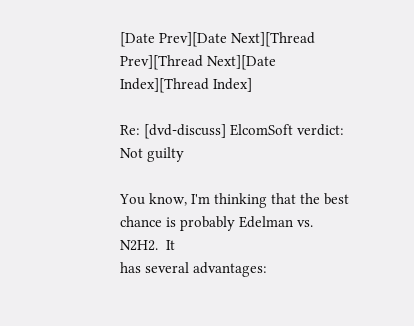[Date Prev][Date Next][Thread Prev][Thread Next][Date Index][Thread Index]

Re: [dvd-discuss] ElcomSoft verdict: Not guilty

You know, I'm thinking that the best chance is probably Edelman vs. N2H2.  It
has several advantages: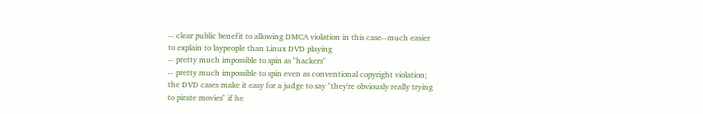-- clear public benefit to allowing DMCA violation in this case--much easier
to explain to laypeople than Linux DVD playing
-- pretty much impossible to spin as "hackers"
-- pretty much impossible to spin even as conventional copyright violation;
the DVD cases make it easy for a judge to say "they're obviously really trying
to pirate movies" if he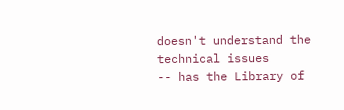doesn't understand the technical issues
-- has the Library of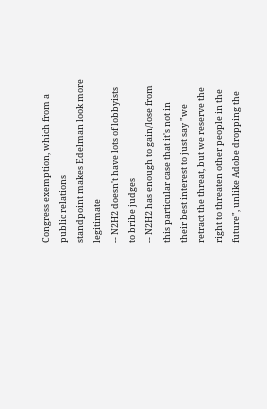Congress exemption, which from a public relations
standpoint makes Edelman look more legitimate
-- N2H2 doesn't have lots of lobbyists to bribe judges
-- N2H2 has enough to gain/lose from this particular case that it's not in
their best interest to just say "we retract the threat, but we reserve the
right to threaten other people in the future", unlike Adobe dropping the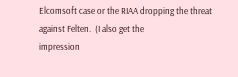Elcomsoft case or the RIAA dropping the threat against Felten.  (I also get the
impression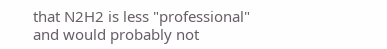that N2H2 is less "professional" and would probably not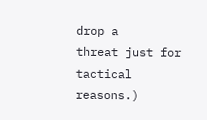drop a
threat just for tactical reasons.)